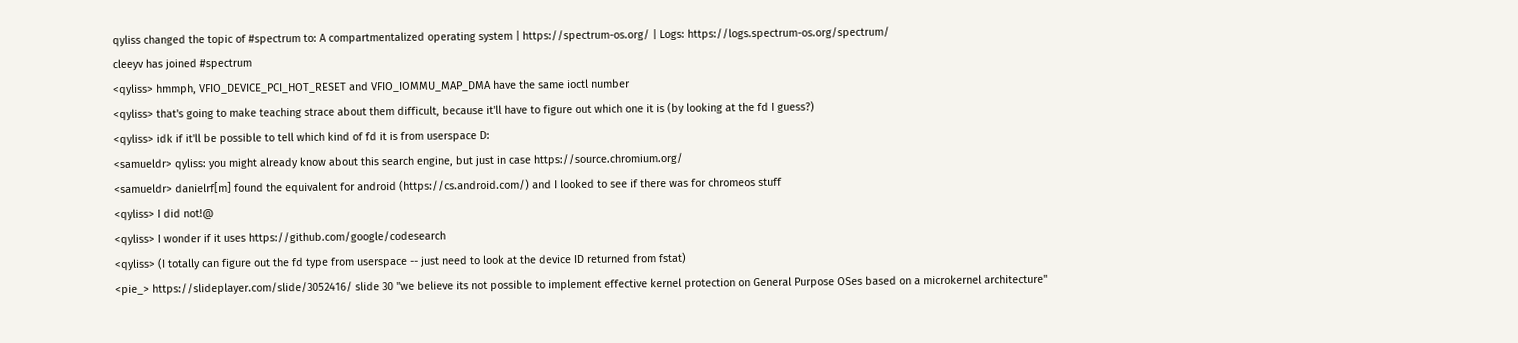qyliss changed the topic of #spectrum to: A compartmentalized operating system | https://spectrum-os.org/ | Logs: https://logs.spectrum-os.org/spectrum/
cleeyv has joined #spectrum
<qyliss> hmmph, VFIO_DEVICE_PCI_HOT_RESET and VFIO_IOMMU_MAP_DMA have the same ioctl number
<qyliss> that's going to make teaching strace about them difficult, because it'll have to figure out which one it is (by looking at the fd I guess?)
<qyliss> idk if it'll be possible to tell which kind of fd it is from userspace D:
<samueldr> qyliss: you might already know about this search engine, but just in case https://source.chromium.org/
<samueldr> danielrf[m] found the equivalent for android (https://cs.android.com/) and I looked to see if there was for chromeos stuff
<qyliss> I did not!@
<qyliss> I wonder if it uses https://github.com/google/codesearch
<qyliss> (I totally can figure out the fd type from userspace -- just need to look at the device ID returned from fstat)
<pie_> https://slideplayer.com/slide/3052416/ slide 30 "we believe its not possible to implement effective kernel protection on General Purpose OSes based on a microkernel architecture"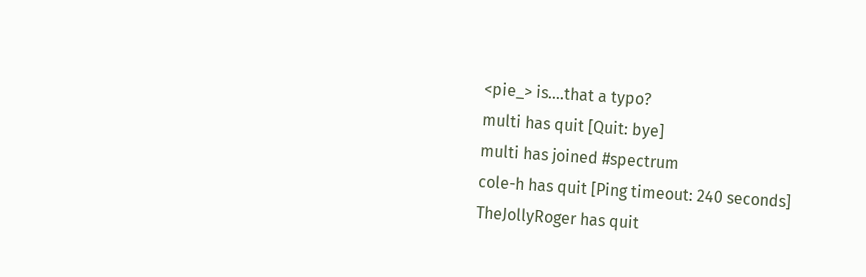<pie_> is....that a typo?
multi has quit [Quit: bye]
multi has joined #spectrum
cole-h has quit [Ping timeout: 240 seconds]
TheJollyRoger has quit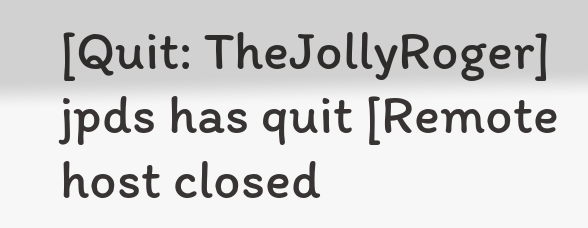[Quit: TheJollyRoger]
jpds has quit [Remote host closed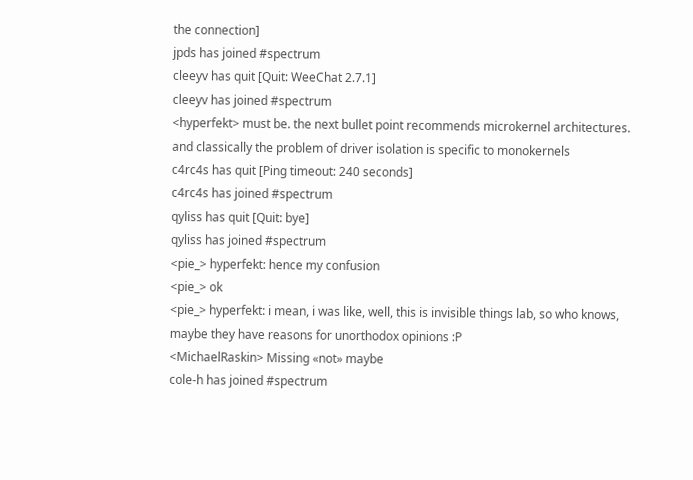the connection]
jpds has joined #spectrum
cleeyv has quit [Quit: WeeChat 2.7.1]
cleeyv has joined #spectrum
<hyperfekt> must be. the next bullet point recommends microkernel architectures. and classically the problem of driver isolation is specific to monokernels
c4rc4s has quit [Ping timeout: 240 seconds]
c4rc4s has joined #spectrum
qyliss has quit [Quit: bye]
qyliss has joined #spectrum
<pie_> hyperfekt: hence my confusion
<pie_> ok
<pie_> hyperfekt: i mean, i was like, well, this is invisible things lab, so who knows, maybe they have reasons for unorthodox opinions :P
<MichaelRaskin> Missing «not» maybe
cole-h has joined #spectrum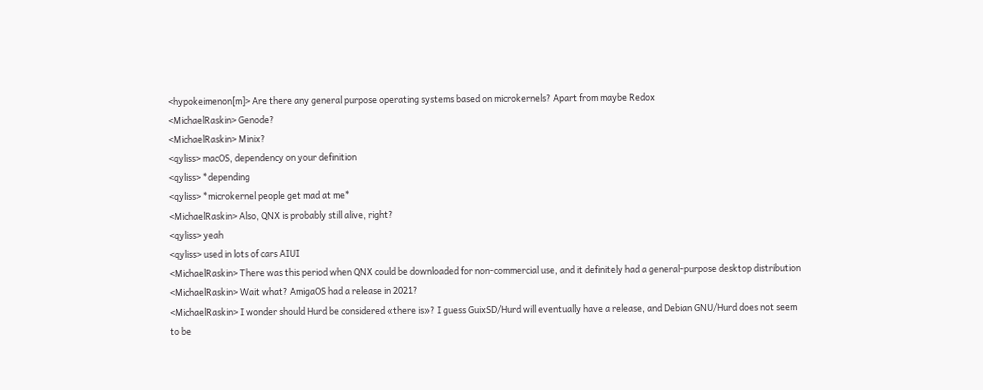<hypokeimenon[m]> Are there any general purpose operating systems based on microkernels? Apart from maybe Redox
<MichaelRaskin> Genode?
<MichaelRaskin> Minix?
<qyliss> macOS, dependency on your definition
<qyliss> *depending
<qyliss> *microkernel people get mad at me*
<MichaelRaskin> Also, QNX is probably still alive, right?
<qyliss> yeah
<qyliss> used in lots of cars AIUI
<MichaelRaskin> There was this period when QNX could be downloaded for non-commercial use, and it definitely had a general-purpose desktop distribution
<MichaelRaskin> Wait what? AmigaOS had a release in 2021?
<MichaelRaskin> I wonder should Hurd be considered «there is»? I guess GuixSD/Hurd will eventually have a release, and Debian GNU/Hurd does not seem to be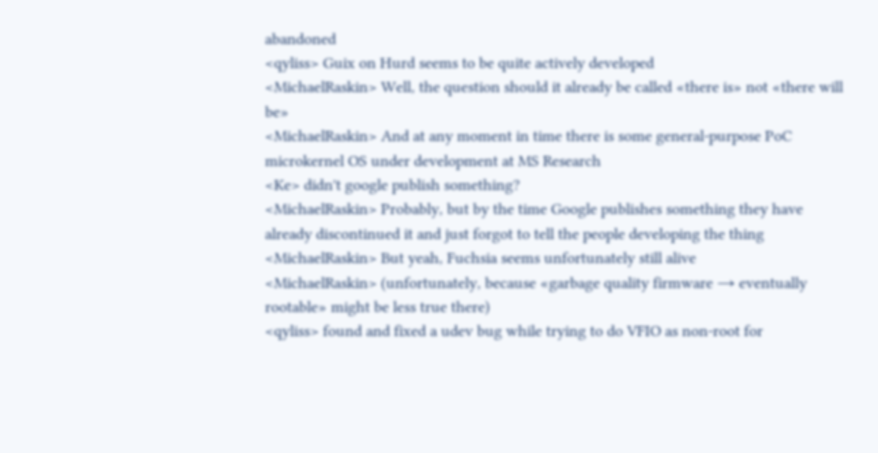abandoned
<qyliss> Guix on Hurd seems to be quite actively developed
<MichaelRaskin> Well, the question should it already be called «there is» not «there will be»
<MichaelRaskin> And at any moment in time there is some general-purpose PoC microkernel OS under development at MS Research
<Ke> didn't google publish something?
<MichaelRaskin> Probably, but by the time Google publishes something they have already discontinued it and just forgot to tell the people developing the thing
<MichaelRaskin> But yeah, Fuchsia seems unfortunately still alive
<MichaelRaskin> (unfortunately, because «garbage quality firmware → eventually rootable» might be less true there)
<qyliss> found and fixed a udev bug while trying to do VFIO as non-root for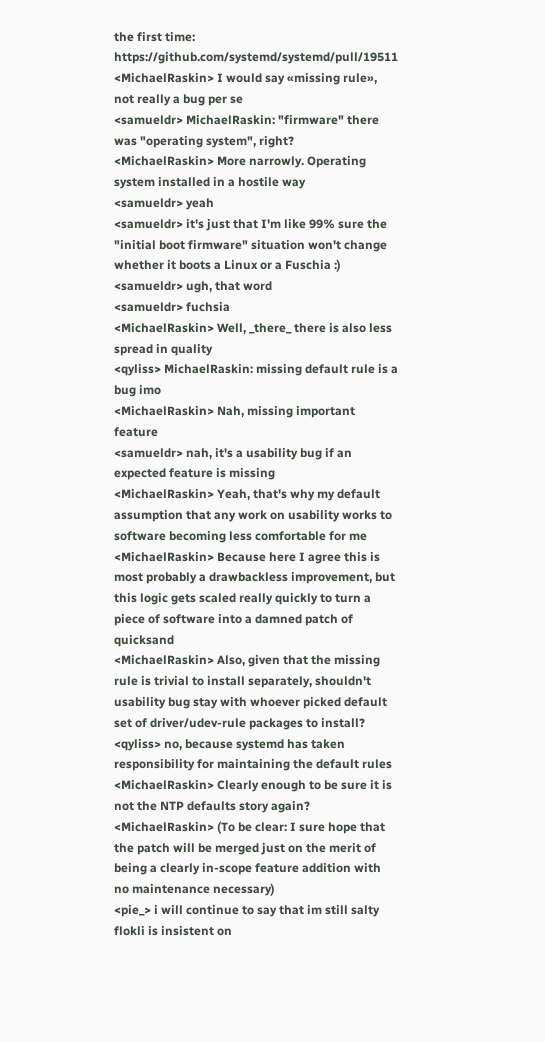the first time: https://github.com/systemd/systemd/pull/19511
<MichaelRaskin> I would say «missing rule», not really a bug per se
<samueldr> MichaelRaskin: "firmware" there was "operating system", right?
<MichaelRaskin> More narrowly. Operating system installed in a hostile way
<samueldr> yeah
<samueldr> it's just that I'm like 99% sure the "initial boot firmware" situation won't change whether it boots a Linux or a Fuschia :)
<samueldr> ugh, that word
<samueldr> fuchsia
<MichaelRaskin> Well, _there_ there is also less spread in quality
<qyliss> MichaelRaskin: missing default rule is a bug imo
<MichaelRaskin> Nah, missing important feature
<samueldr> nah, it's a usability bug if an expected feature is missing
<MichaelRaskin> Yeah, that's why my default assumption that any work on usability works to software becoming less comfortable for me
<MichaelRaskin> Because here I agree this is most probably a drawbackless improvement, but this logic gets scaled really quickly to turn a piece of software into a damned patch of quicksand
<MichaelRaskin> Also, given that the missing rule is trivial to install separately, shouldn't usability bug stay with whoever picked default set of driver/udev-rule packages to install?
<qyliss> no, because systemd has taken responsibility for maintaining the default rules
<MichaelRaskin> Clearly enough to be sure it is not the NTP defaults story again?
<MichaelRaskin> (To be clear: I sure hope that the patch will be merged just on the merit of being a clearly in-scope feature addition with no maintenance necessary)
<pie_> i will continue to say that im still salty flokli is insistent on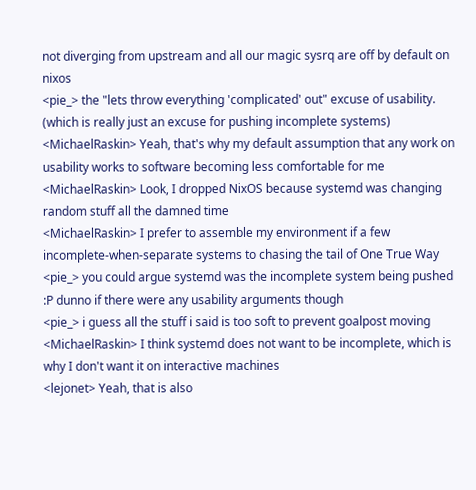not diverging from upstream and all our magic sysrq are off by default on nixos
<pie_> the "lets throw everything 'complicated' out" excuse of usability. (which is really just an excuse for pushing incomplete systems) <MichaelRaskin> Yeah, that's why my default assumption that any work on usability works to software becoming less comfortable for me
<MichaelRaskin> Look, I dropped NixOS because systemd was changing random stuff all the damned time
<MichaelRaskin> I prefer to assemble my environment if a few incomplete-when-separate systems to chasing the tail of One True Way
<pie_> you could argue systemd was the incomplete system being pushed :P dunno if there were any usability arguments though
<pie_> i guess all the stuff i said is too soft to prevent goalpost moving
<MichaelRaskin> I think systemd does not want to be incomplete, which is why I don't want it on interactive machines
<lejonet> Yeah, that is also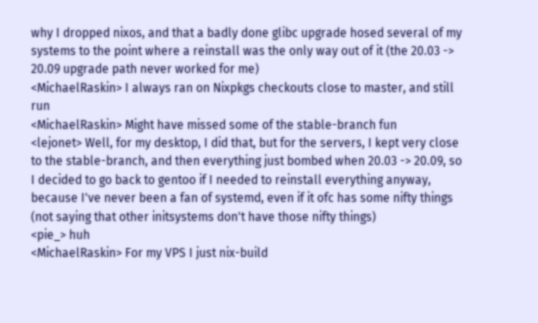why I dropped nixos, and that a badly done glibc upgrade hosed several of my systems to the point where a reinstall was the only way out of it (the 20.03 -> 20.09 upgrade path never worked for me)
<MichaelRaskin> I always ran on Nixpkgs checkouts close to master, and still run
<MichaelRaskin> Might have missed some of the stable-branch fun
<lejonet> Well, for my desktop, I did that, but for the servers, I kept very close to the stable-branch, and then everything just bombed when 20.03 -> 20.09, so I decided to go back to gentoo if I needed to reinstall everything anyway, because I've never been a fan of systemd, even if it ofc has some nifty things (not saying that other initsystems don't have those nifty things)
<pie_> huh
<MichaelRaskin> For my VPS I just nix-build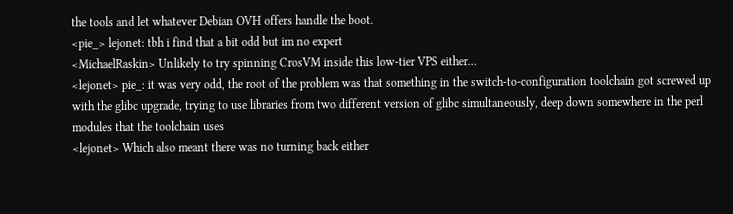the tools and let whatever Debian OVH offers handle the boot.
<pie_> lejonet: tbh i find that a bit odd but im no expert
<MichaelRaskin> Unlikely to try spinning CrosVM inside this low-tier VPS either…
<lejonet> pie_: it was very odd, the root of the problem was that something in the switch-to-configuration toolchain got screwed up with the glibc upgrade, trying to use libraries from two different version of glibc simultaneously, deep down somewhere in the perl modules that the toolchain uses
<lejonet> Which also meant there was no turning back either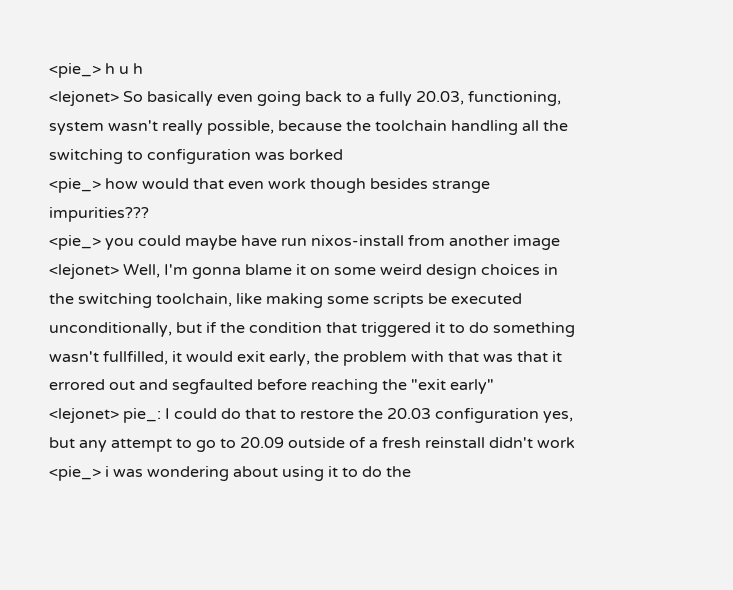<pie_> h u h
<lejonet> So basically even going back to a fully 20.03, functioning, system wasn't really possible, because the toolchain handling all the switching to configuration was borked
<pie_> how would that even work though besides strange impurities???
<pie_> you could maybe have run nixos-install from another image
<lejonet> Well, I'm gonna blame it on some weird design choices in the switching toolchain, like making some scripts be executed unconditionally, but if the condition that triggered it to do something wasn't fullfilled, it would exit early, the problem with that was that it errored out and segfaulted before reaching the "exit early"
<lejonet> pie_: I could do that to restore the 20.03 configuration yes, but any attempt to go to 20.09 outside of a fresh reinstall didn't work
<pie_> i was wondering about using it to do the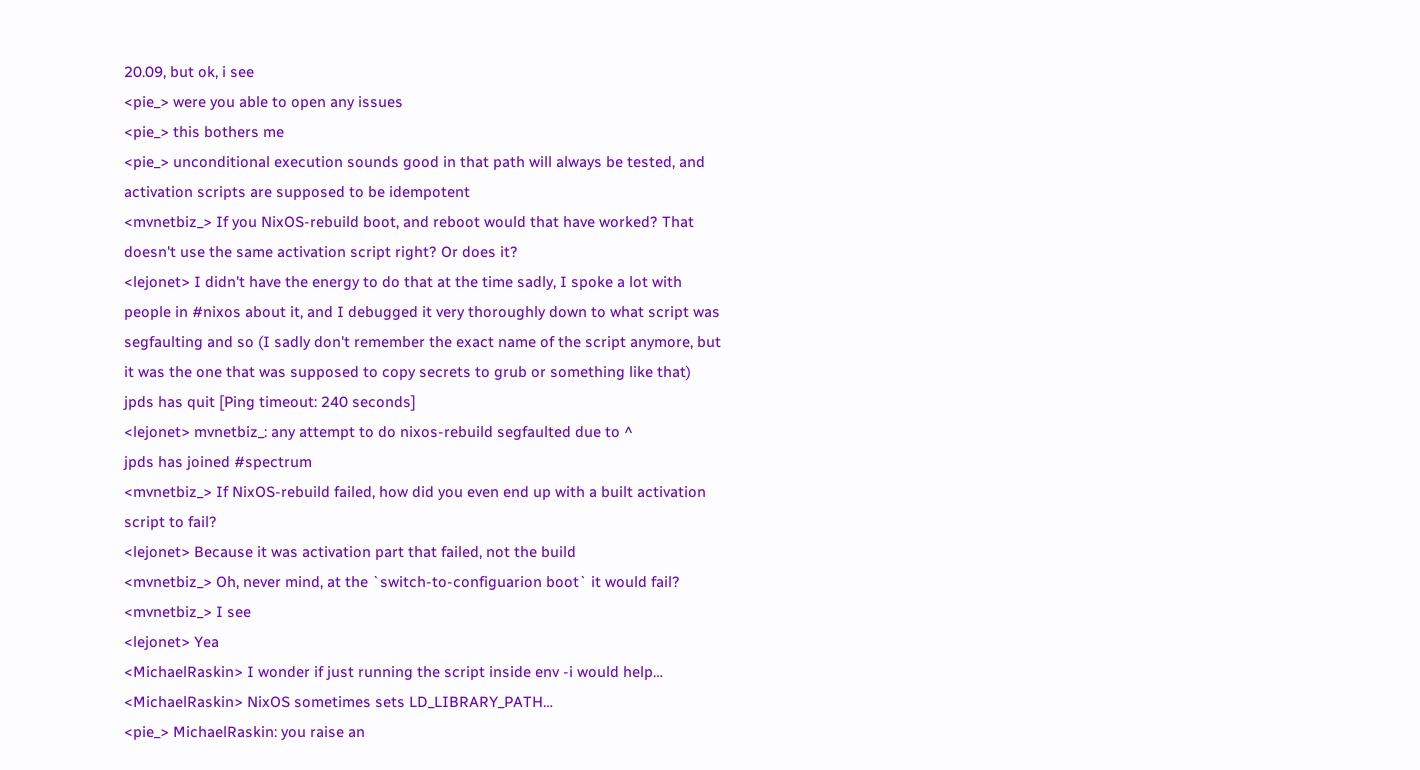20.09, but ok, i see
<pie_> were you able to open any issues
<pie_> this bothers me
<pie_> unconditional execution sounds good in that path will always be tested, and activation scripts are supposed to be idempotent
<mvnetbiz_> If you NixOS-rebuild boot, and reboot would that have worked? That doesn't use the same activation script right? Or does it?
<lejonet> I didn't have the energy to do that at the time sadly, I spoke a lot with people in #nixos about it, and I debugged it very thoroughly down to what script was segfaulting and so (I sadly don't remember the exact name of the script anymore, but it was the one that was supposed to copy secrets to grub or something like that)
jpds has quit [Ping timeout: 240 seconds]
<lejonet> mvnetbiz_: any attempt to do nixos-rebuild segfaulted due to ^
jpds has joined #spectrum
<mvnetbiz_> If NixOS-rebuild failed, how did you even end up with a built activation script to fail?
<lejonet> Because it was activation part that failed, not the build
<mvnetbiz_> Oh, never mind, at the `switch-to-configuarion boot` it would fail?
<mvnetbiz_> I see
<lejonet> Yea
<MichaelRaskin> I wonder if just running the script inside env -i would help…
<MichaelRaskin> NixOS sometimes sets LD_LIBRARY_PATH…
<pie_> MichaelRaskin: you raise an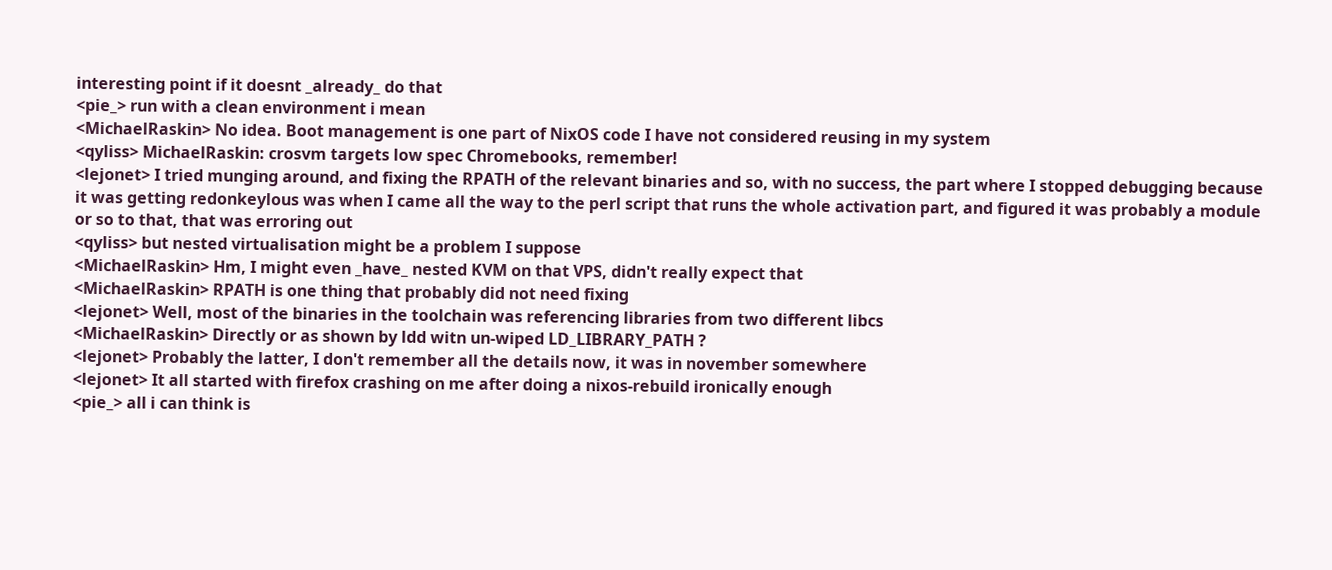interesting point if it doesnt _already_ do that
<pie_> run with a clean environment i mean
<MichaelRaskin> No idea. Boot management is one part of NixOS code I have not considered reusing in my system
<qyliss> MichaelRaskin: crosvm targets low spec Chromebooks, remember!
<lejonet> I tried munging around, and fixing the RPATH of the relevant binaries and so, with no success, the part where I stopped debugging because it was getting redonkeylous was when I came all the way to the perl script that runs the whole activation part, and figured it was probably a module or so to that, that was erroring out
<qyliss> but nested virtualisation might be a problem I suppose
<MichaelRaskin> Hm, I might even _have_ nested KVM on that VPS, didn't really expect that
<MichaelRaskin> RPATH is one thing that probably did not need fixing
<lejonet> Well, most of the binaries in the toolchain was referencing libraries from two different libcs
<MichaelRaskin> Directly or as shown by ldd witn un-wiped LD_LIBRARY_PATH ?
<lejonet> Probably the latter, I don't remember all the details now, it was in november somewhere
<lejonet> It all started with firefox crashing on me after doing a nixos-rebuild ironically enough
<pie_> all i can think is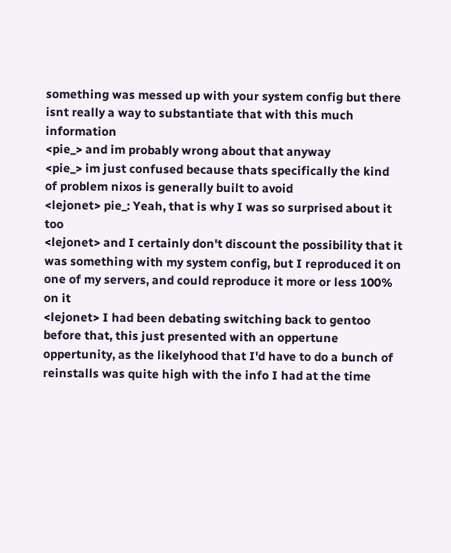something was messed up with your system config but there isnt really a way to substantiate that with this much information
<pie_> and im probably wrong about that anyway
<pie_> im just confused because thats specifically the kind of problem nixos is generally built to avoid
<lejonet> pie_: Yeah, that is why I was so surprised about it too
<lejonet> and I certainly don't discount the possibility that it was something with my system config, but I reproduced it on one of my servers, and could reproduce it more or less 100% on it
<lejonet> I had been debating switching back to gentoo before that, this just presented with an oppertune oppertunity, as the likelyhood that I'd have to do a bunch of reinstalls was quite high with the info I had at the time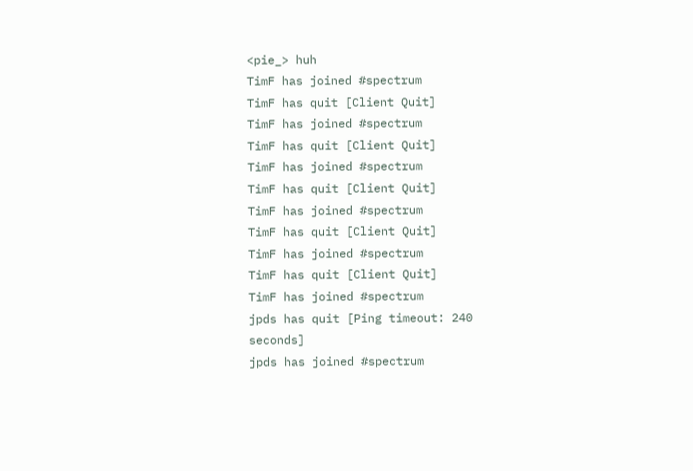<pie_> huh
TimF has joined #spectrum
TimF has quit [Client Quit]
TimF has joined #spectrum
TimF has quit [Client Quit]
TimF has joined #spectrum
TimF has quit [Client Quit]
TimF has joined #spectrum
TimF has quit [Client Quit]
TimF has joined #spectrum
TimF has quit [Client Quit]
TimF has joined #spectrum
jpds has quit [Ping timeout: 240 seconds]
jpds has joined #spectrum